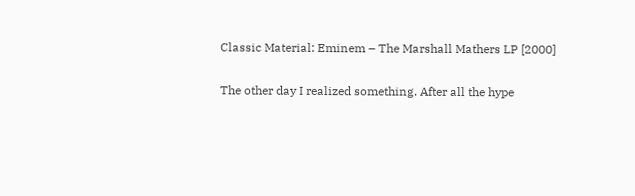Classic Material: Eminem – The Marshall Mathers LP [2000]

The other day I realized something. After all the hype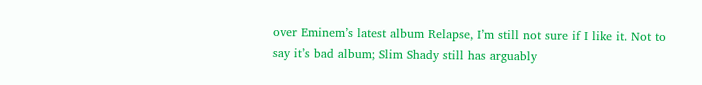over Eminem’s latest album Relapse, I’m still not sure if I like it. Not to say it’s bad album; Slim Shady still has arguably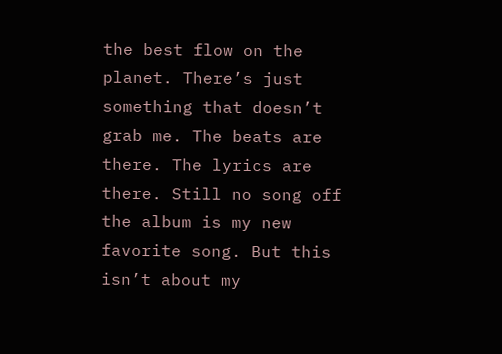the best flow on the planet. There’s just something that doesn’t grab me. The beats are there. The lyrics are there. Still no song off the album is my new favorite song. But this isn’t about my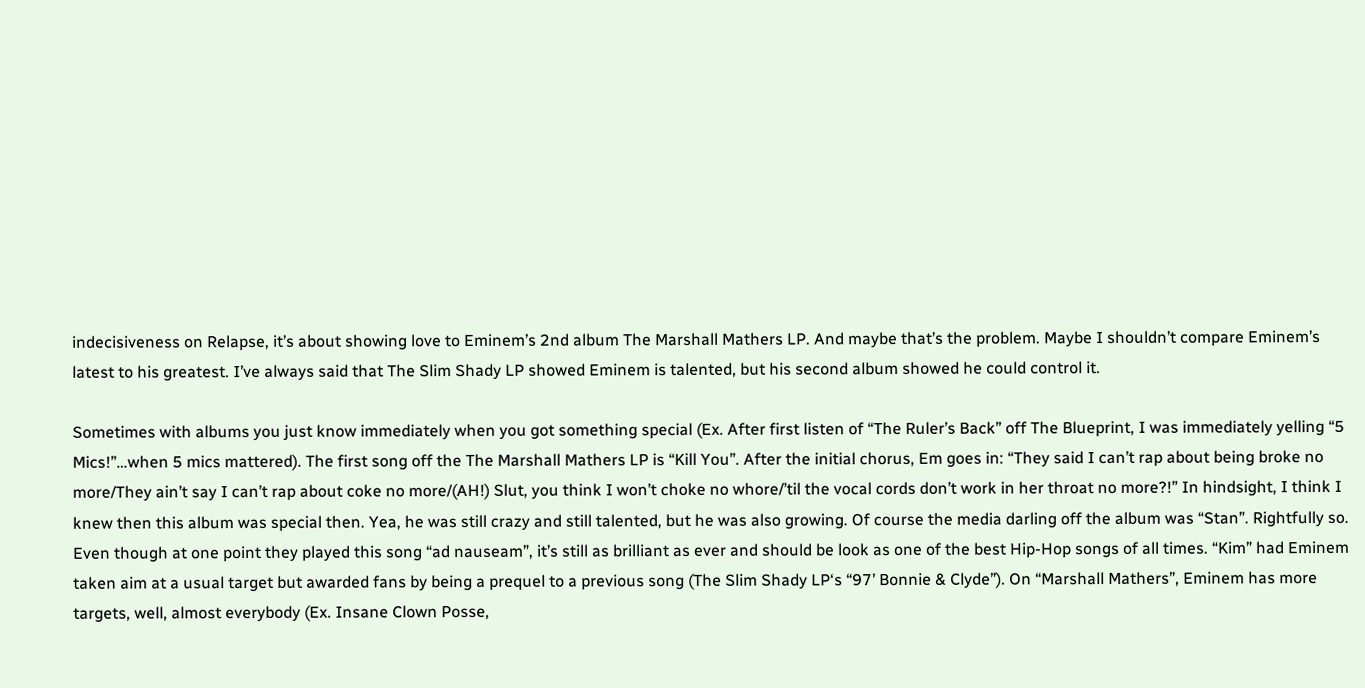indecisiveness on Relapse, it’s about showing love to Eminem’s 2nd album The Marshall Mathers LP. And maybe that’s the problem. Maybe I shouldn’t compare Eminem’s latest to his greatest. I’ve always said that The Slim Shady LP showed Eminem is talented, but his second album showed he could control it.

Sometimes with albums you just know immediately when you got something special (Ex. After first listen of “The Ruler’s Back” off The Blueprint, I was immediately yelling “5 Mics!”…when 5 mics mattered). The first song off the The Marshall Mathers LP is “Kill You”. After the initial chorus, Em goes in: “They said I can’t rap about being broke no more/They ain’t say I can’t rap about coke no more/(AH!) Slut, you think I won’t choke no whore/’til the vocal cords don’t work in her throat no more?!” In hindsight, I think I knew then this album was special then. Yea, he was still crazy and still talented, but he was also growing. Of course the media darling off the album was “Stan”. Rightfully so. Even though at one point they played this song “ad nauseam”, it’s still as brilliant as ever and should be look as one of the best Hip-Hop songs of all times. “Kim” had Eminem taken aim at a usual target but awarded fans by being a prequel to a previous song (The Slim Shady LP‘s “97’ Bonnie & Clyde”). On “Marshall Mathers”, Eminem has more targets, well, almost everybody (Ex. Insane Clown Posse,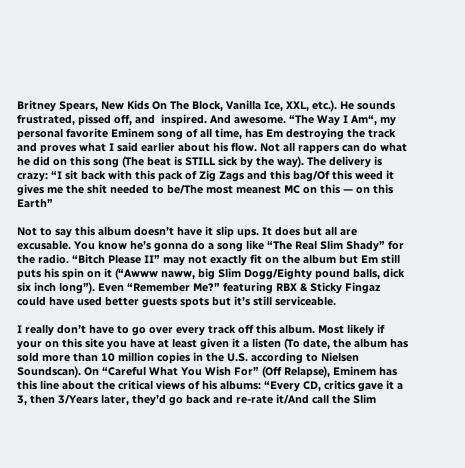Britney Spears, New Kids On The Block, Vanilla Ice, XXL, etc.). He sounds frustrated, pissed off, and  inspired. And awesome. “The Way I Am“, my personal favorite Eminem song of all time, has Em destroying the track and proves what I said earlier about his flow. Not all rappers can do what he did on this song (The beat is STILL sick by the way). The delivery is crazy: “I sit back with this pack of Zig Zags and this bag/Of this weed it gives me the shit needed to be/The most meanest MC on this — on this Earth”

Not to say this album doesn’t have it slip ups. It does but all are excusable. You know he’s gonna do a song like “The Real Slim Shady” for the radio. “Bitch Please II” may not exactly fit on the album but Em still puts his spin on it (“Awww naww, big Slim Dogg/Eighty pound balls, dick six inch long”). Even “Remember Me?” featuring RBX & Sticky Fingaz could have used better guests spots but it’s still serviceable.

I really don’t have to go over every track off this album. Most likely if your on this site you have at least given it a listen (To date, the album has sold more than 10 million copies in the U.S. according to Nielsen Soundscan). On “Careful What You Wish For” (Off Relapse), Eminem has this line about the critical views of his albums: “Every CD, critics gave it a 3, then 3/Years later, they’d go back and re-rate it/And call the Slim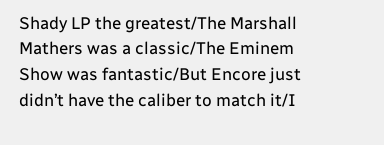Shady LP the greatest/The Marshall Mathers was a classic/The Eminem Show was fantastic/But Encore just didn’t have the caliber to match it/I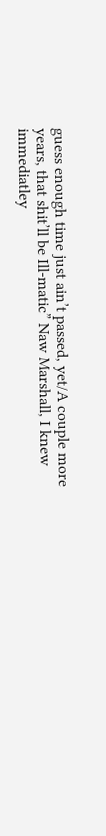guess enough time just ain’t passed, yet/A couple more years, that shit’ll be Ill-matic” Naw Marshall, I knew immediatley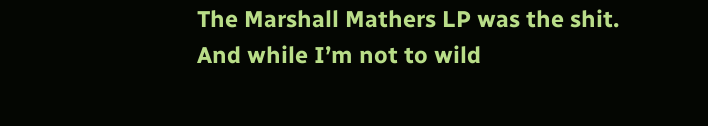The Marshall Mathers LP was the shit. And while I’m not to wild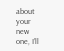about your new one, I’ll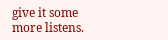give it some more listens.